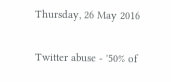Thursday, 26 May 2016

Twitter abuse - '50% of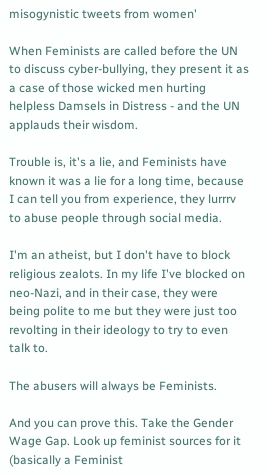misogynistic tweets from women'

When Feminists are called before the UN to discuss cyber-bullying, they present it as a case of those wicked men hurting helpless Damsels in Distress - and the UN applauds their wisdom.

Trouble is, it's a lie, and Feminists have known it was a lie for a long time, because I can tell you from experience, they lurrrv to abuse people through social media.

I'm an atheist, but I don't have to block religious zealots. In my life I've blocked on neo-Nazi, and in their case, they were being polite to me but they were just too revolting in their ideology to try to even talk to.

The abusers will always be Feminists.

And you can prove this. Take the Gender Wage Gap. Look up feminist sources for it (basically a Feminist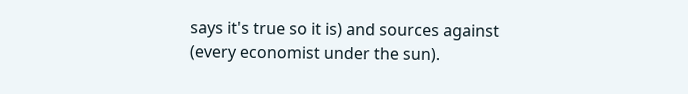says it's true so it is) and sources against (every economist under the sun).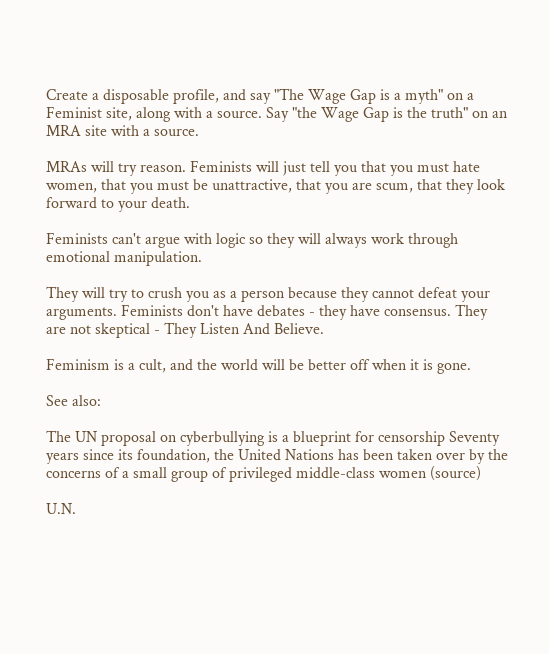Create a disposable profile, and say "The Wage Gap is a myth" on a Feminist site, along with a source. Say "the Wage Gap is the truth" on an MRA site with a source.

MRAs will try reason. Feminists will just tell you that you must hate women, that you must be unattractive, that you are scum, that they look forward to your death.

Feminists can't argue with logic so they will always work through emotional manipulation.

They will try to crush you as a person because they cannot defeat your arguments. Feminists don't have debates - they have consensus. They are not skeptical - They Listen And Believe.

Feminism is a cult, and the world will be better off when it is gone.

See also:

The UN proposal on cyberbullying is a blueprint for censorship Seventy years since its foundation, the United Nations has been taken over by the concerns of a small group of privileged middle-class women (source)

U.N.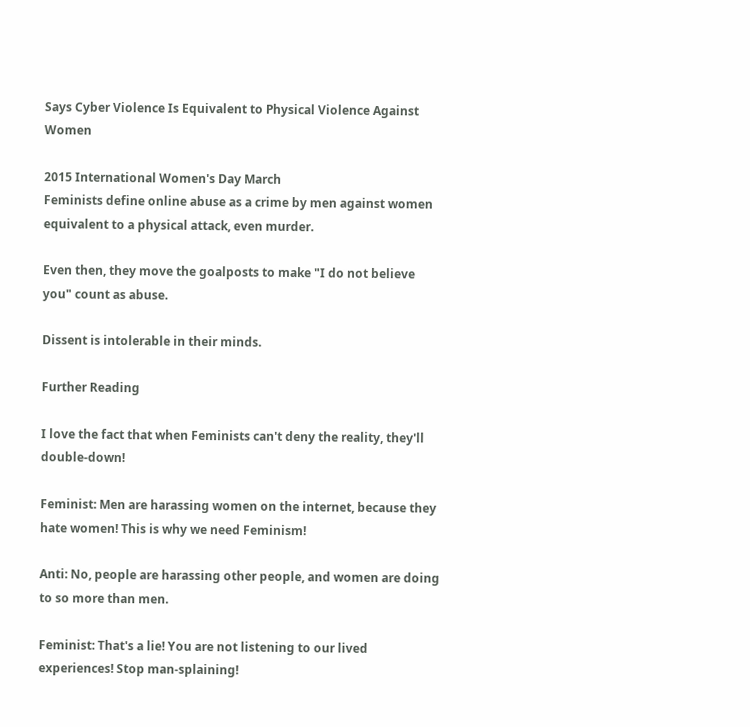Says Cyber Violence Is Equivalent to Physical Violence Against Women

2015 International Women's Day March
Feminists define online abuse as a crime by men against women equivalent to a physical attack, even murder.

Even then, they move the goalposts to make "I do not believe you" count as abuse.

Dissent is intolerable in their minds.

Further Reading

I love the fact that when Feminists can't deny the reality, they'll double-down!

Feminist: Men are harassing women on the internet, because they hate women! This is why we need Feminism!

Anti: No, people are harassing other people, and women are doing to so more than men.

Feminist: That's a lie! You are not listening to our lived experiences! Stop man-splaining!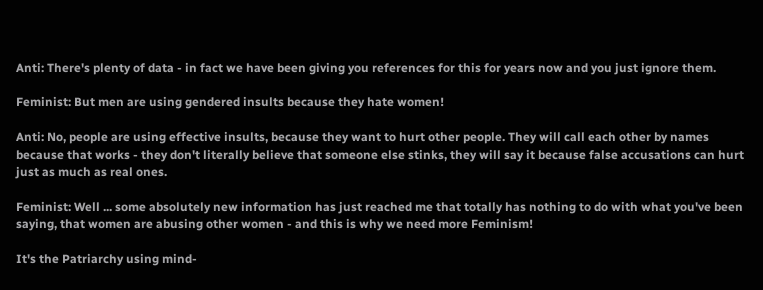Anti: There's plenty of data - in fact we have been giving you references for this for years now and you just ignore them.

Feminist: But men are using gendered insults because they hate women!

Anti: No, people are using effective insults, because they want to hurt other people. They will call each other by names because that works - they don't literally believe that someone else stinks, they will say it because false accusations can hurt just as much as real ones.

Feminist: Well ... some absolutely new information has just reached me that totally has nothing to do with what you've been saying, that women are abusing other women - and this is why we need more Feminism!

It's the Patriarchy using mind-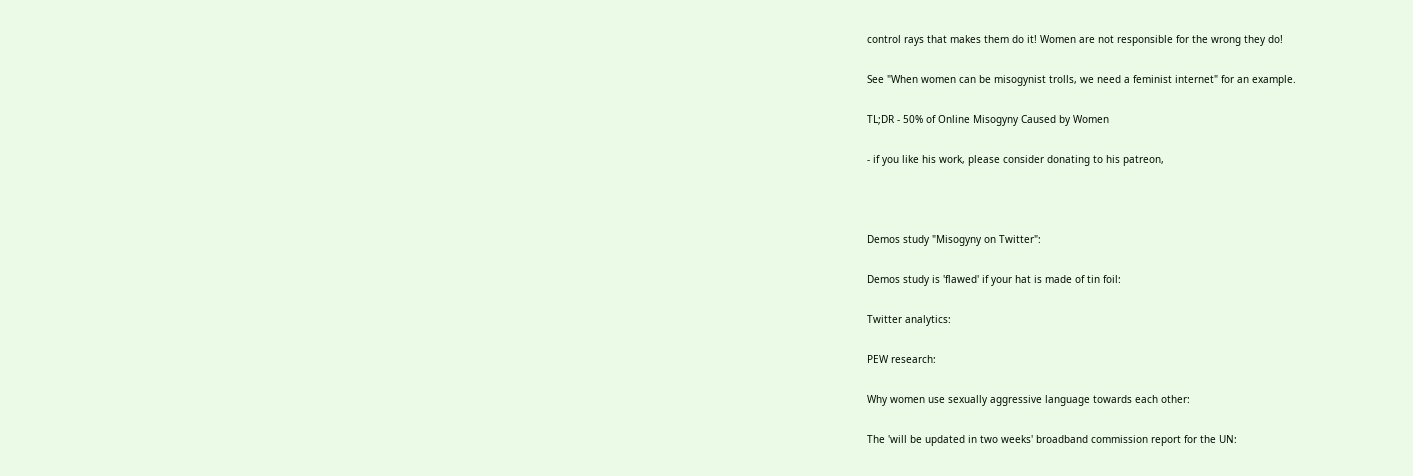control rays that makes them do it! Women are not responsible for the wrong they do!

See "When women can be misogynist trolls, we need a feminist internet" for an example.

TL;DR - 50% of Online Misogyny Caused by Women

- if you like his work, please consider donating to his patreon,



Demos study "Misogyny on Twitter":

Demos study is 'flawed' if your hat is made of tin foil:

Twitter analytics:

PEW research:

Why women use sexually aggressive language towards each other:

The 'will be updated in two weeks' broadband commission report for the UN: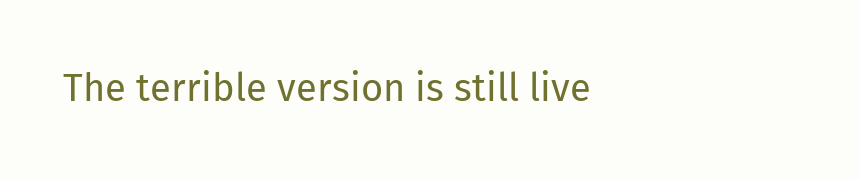The terrible version is still live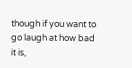though if you want to go laugh at how bad it is,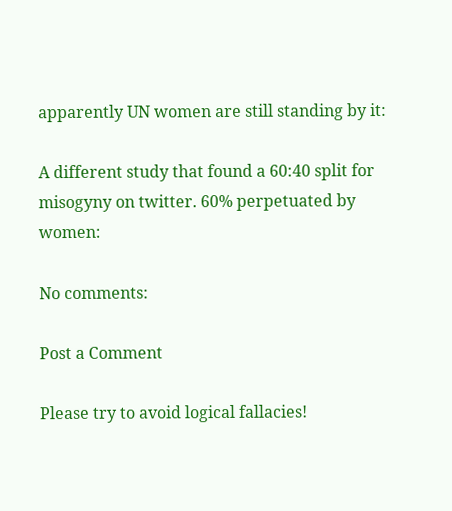apparently UN women are still standing by it:

A different study that found a 60:40 split for misogyny on twitter. 60% perpetuated by women:

No comments:

Post a Comment

Please try to avoid logical fallacies!